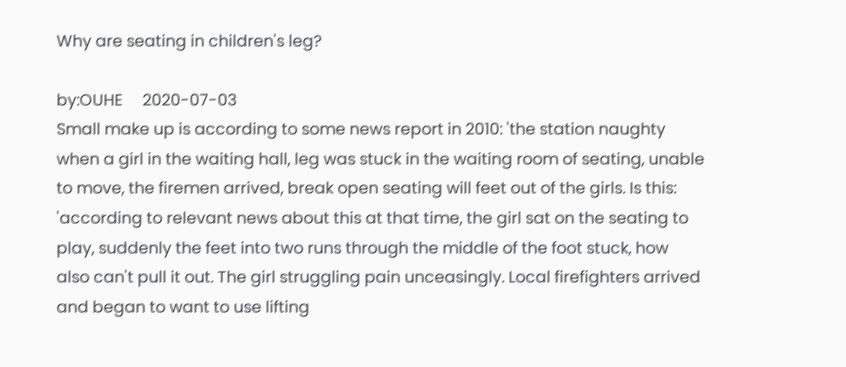Why are seating in children's leg?

by:OUHE     2020-07-03
Small make up is according to some news report in 2010: 'the station naughty when a girl in the waiting hall, leg was stuck in the waiting room of seating, unable to move, the firemen arrived, break open seating will feet out of the girls. Is this: 'according to relevant news about this at that time, the girl sat on the seating to play, suddenly the feet into two runs through the middle of the foot stuck, how also can't pull it out. The girl struggling pain unceasingly. Local firefighters arrived and began to want to use lifting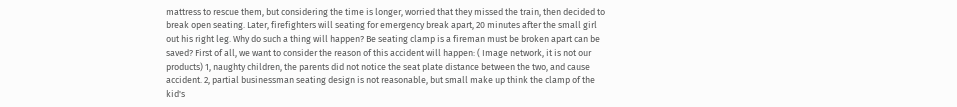mattress to rescue them, but considering the time is longer, worried that they missed the train, then decided to break open seating. Later, firefighters will seating for emergency break apart, 20 minutes after the small girl out his right leg. Why do such a thing will happen? Be seating clamp is a fireman must be broken apart can be saved? First of all, we want to consider the reason of this accident will happen: ( Image network, it is not our products) 1, naughty children, the parents did not notice the seat plate distance between the two, and cause accident. 2, partial businessman seating design is not reasonable, but small make up think the clamp of the kid's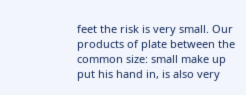feet the risk is very small. Our products of plate between the common size: small make up put his hand in, is also very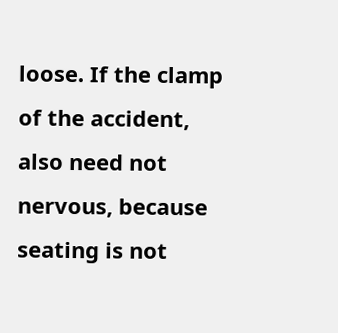loose. If the clamp of the accident, also need not nervous, because seating is not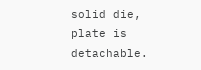solid die, plate is detachable.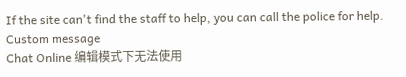If the site can't find the staff to help, you can call the police for help.
Custom message
Chat Online 编辑模式下无法使用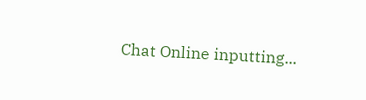Chat Online inputting...